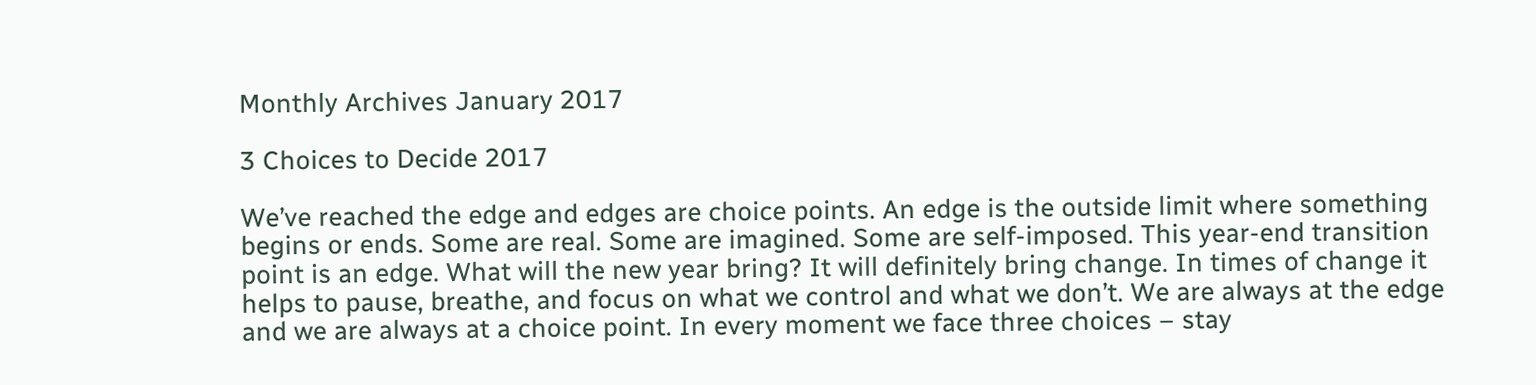Monthly Archives January 2017

3 Choices to Decide 2017

We’ve reached the edge and edges are choice points. An edge is the outside limit where something begins or ends. Some are real. Some are imagined. Some are self-imposed. This year-end transition point is an edge. What will the new year bring? It will definitely bring change. In times of change it helps to pause, breathe, and focus on what we control and what we don’t. We are always at the edge and we are always at a choice point. In every moment we face three choices – stay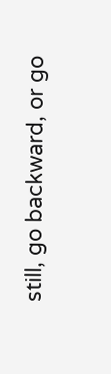still, go backward, or go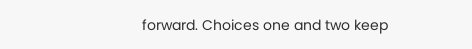forward. Choices one and two keep